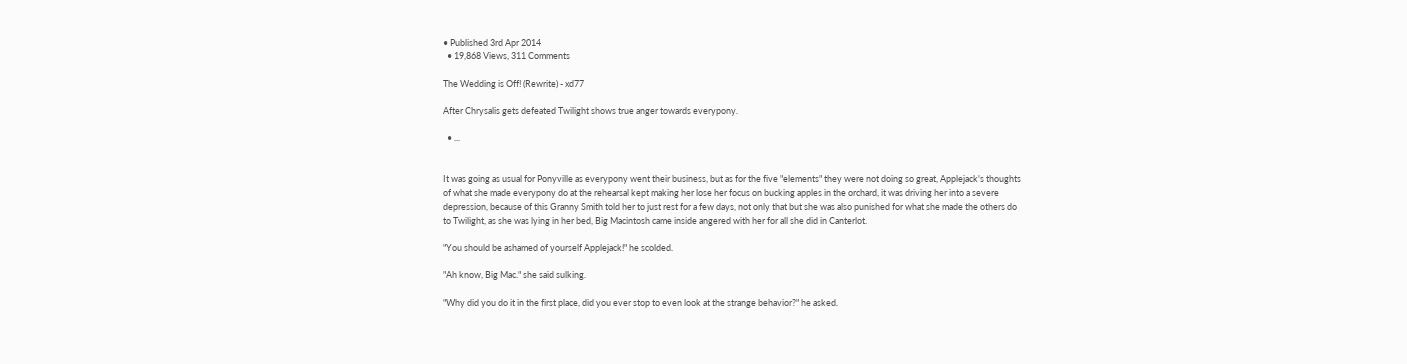• Published 3rd Apr 2014
  • 19,868 Views, 311 Comments

The Wedding is Off! (Rewrite) - xd77

After Chrysalis gets defeated Twilight shows true anger towards everypony.

  • ...


It was going as usual for Ponyville as everypony went their business, but as for the five "elements" they were not doing so great, Applejack's thoughts of what she made everypony do at the rehearsal kept making her lose her focus on bucking apples in the orchard, it was driving her into a severe depression, because of this Granny Smith told her to just rest for a few days, not only that but she was also punished for what she made the others do to Twilight, as she was lying in her bed, Big Macintosh came inside angered with her for all she did in Canterlot.

"You should be ashamed of yourself Applejack!" he scolded.

"Ah know, Big Mac." she said sulking.

"Why did you do it in the first place, did you ever stop to even look at the strange behavior?" he asked.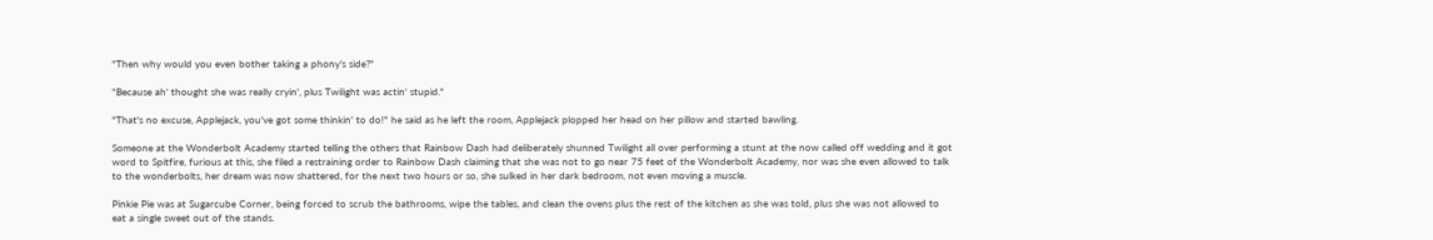"Then why would you even bother taking a phony's side?"

"Because ah' thought she was really cryin', plus Twilight was actin' stupid."

"That's no excuse, Applejack, you've got some thinkin' to do!" he said as he left the room, Applejack plopped her head on her pillow and started bawling.

Someone at the Wonderbolt Academy started telling the others that Rainbow Dash had deliberately shunned Twilight all over performing a stunt at the now called off wedding and it got word to Spitfire, furious at this, she filed a restraining order to Rainbow Dash claiming that she was not to go near 75 feet of the Wonderbolt Academy, nor was she even allowed to talk to the wonderbolts, her dream was now shattered, for the next two hours or so, she sulked in her dark bedroom, not even moving a muscle.

Pinkie Pie was at Sugarcube Corner, being forced to scrub the bathrooms, wipe the tables, and clean the ovens plus the rest of the kitchen as she was told, plus she was not allowed to eat a single sweet out of the stands.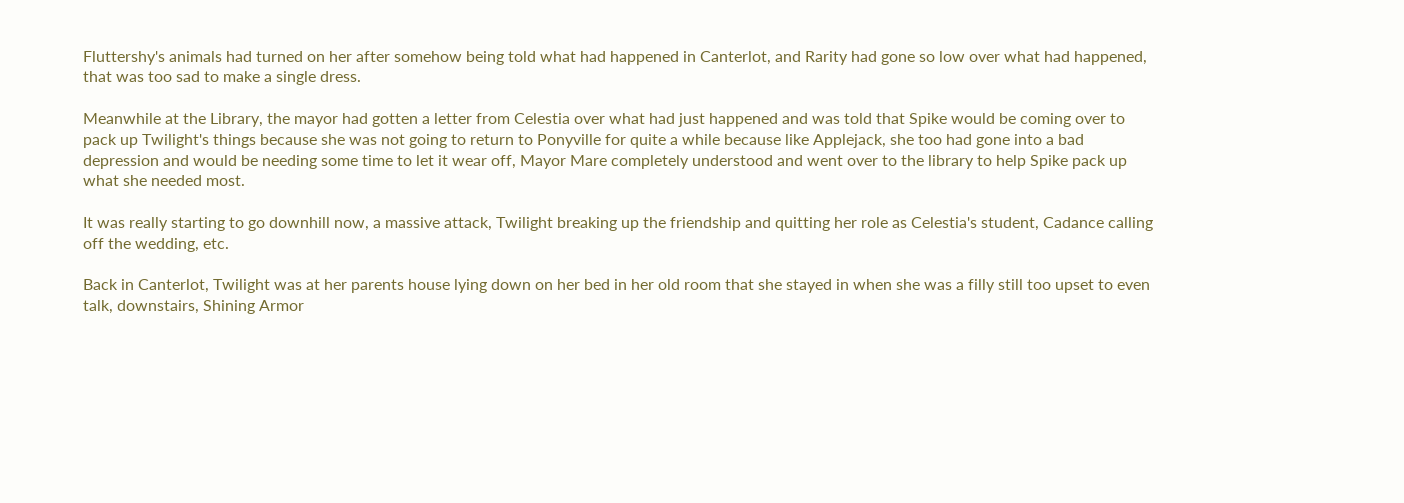Fluttershy's animals had turned on her after somehow being told what had happened in Canterlot, and Rarity had gone so low over what had happened, that was too sad to make a single dress.

Meanwhile at the Library, the mayor had gotten a letter from Celestia over what had just happened and was told that Spike would be coming over to pack up Twilight's things because she was not going to return to Ponyville for quite a while because like Applejack, she too had gone into a bad depression and would be needing some time to let it wear off, Mayor Mare completely understood and went over to the library to help Spike pack up what she needed most.

It was really starting to go downhill now, a massive attack, Twilight breaking up the friendship and quitting her role as Celestia's student, Cadance calling off the wedding, etc.

Back in Canterlot, Twilight was at her parents house lying down on her bed in her old room that she stayed in when she was a filly still too upset to even talk, downstairs, Shining Armor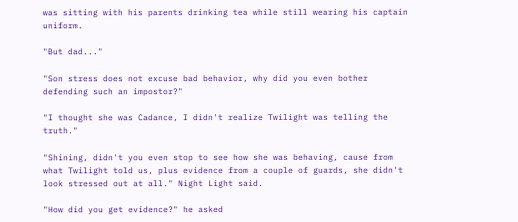was sitting with his parents drinking tea while still wearing his captain uniform.

"But dad..."

"Son stress does not excuse bad behavior, why did you even bother defending such an impostor?"

"I thought she was Cadance, I didn't realize Twilight was telling the truth."

"Shining, didn't you even stop to see how she was behaving, cause from what Twilight told us, plus evidence from a couple of guards, she didn't look stressed out at all." Night Light said.

"How did you get evidence?" he asked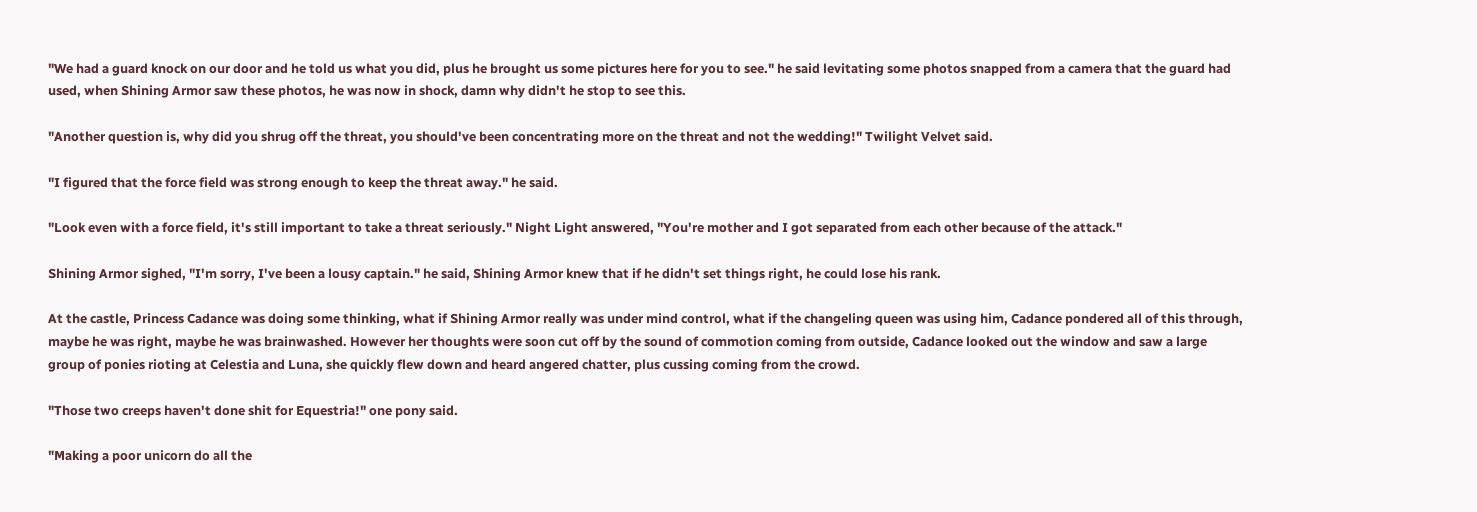"We had a guard knock on our door and he told us what you did, plus he brought us some pictures here for you to see." he said levitating some photos snapped from a camera that the guard had used, when Shining Armor saw these photos, he was now in shock, damn why didn't he stop to see this.

"Another question is, why did you shrug off the threat, you should've been concentrating more on the threat and not the wedding!" Twilight Velvet said.

"I figured that the force field was strong enough to keep the threat away." he said.

"Look even with a force field, it's still important to take a threat seriously." Night Light answered, "You're mother and I got separated from each other because of the attack."

Shining Armor sighed, "I'm sorry, I've been a lousy captain." he said, Shining Armor knew that if he didn't set things right, he could lose his rank.

At the castle, Princess Cadance was doing some thinking, what if Shining Armor really was under mind control, what if the changeling queen was using him, Cadance pondered all of this through, maybe he was right, maybe he was brainwashed. However her thoughts were soon cut off by the sound of commotion coming from outside, Cadance looked out the window and saw a large group of ponies rioting at Celestia and Luna, she quickly flew down and heard angered chatter, plus cussing coming from the crowd.

"Those two creeps haven't done shit for Equestria!" one pony said.

"Making a poor unicorn do all the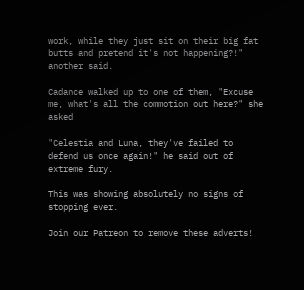work, while they just sit on their big fat butts and pretend it's not happening?!" another said.

Cadance walked up to one of them, "Excuse me, what's all the commotion out here?" she asked

"Celestia and Luna, they've failed to defend us once again!" he said out of extreme fury.

This was showing absolutely no signs of stopping ever.

Join our Patreon to remove these adverts!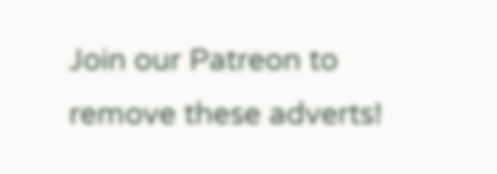Join our Patreon to remove these adverts!